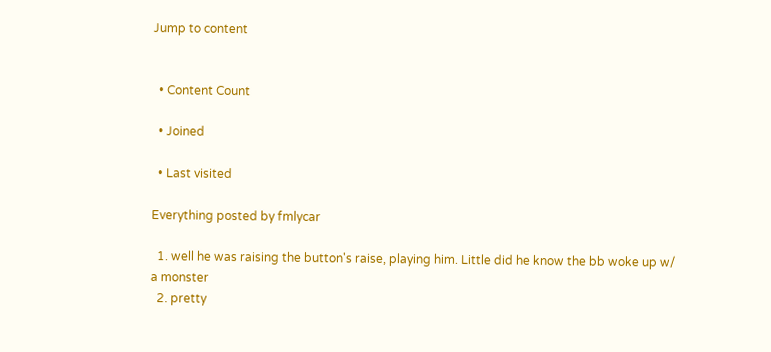Jump to content


  • Content Count

  • Joined

  • Last visited

Everything posted by fmlycar

  1. well he was raising the button's raise, playing him. Little did he know the bb woke up w/ a monster
  2. pretty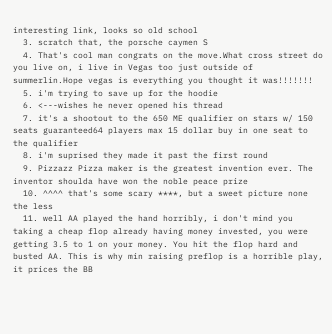interesting link, looks so old school
  3. scratch that, the porsche caymen S
  4. That's cool man congrats on the move.What cross street do you live on, i live in Vegas too just outside of summerlin.Hope vegas is everything you thought it was!!!!!!!
  5. i'm trying to save up for the hoodie
  6. <---wishes he never opened his thread
  7. it's a shootout to the 650 ME qualifier on stars w/ 150 seats guaranteed64 players max 15 dollar buy in one seat to the qualifier
  8. i'm suprised they made it past the first round
  9. Pizzazz Pizza maker is the greatest invention ever. The inventor shoulda have won the noble peace prize
  10. ^^^^ that's some scary ****, but a sweet picture none the less
  11. well AA played the hand horribly, i don't mind you taking a cheap flop already having money invested, you were getting 3.5 to 1 on your money. You hit the flop hard and busted AA. This is why min raising preflop is a horrible play, it prices the BB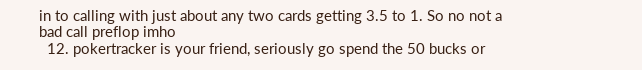in to calling with just about any two cards getting 3.5 to 1. So no not a bad call preflop imho
  12. pokertracker is your friend, seriously go spend the 50 bucks or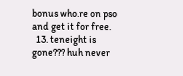bonus who.re on pso and get it for free.
  13. teneight is gone??? huh never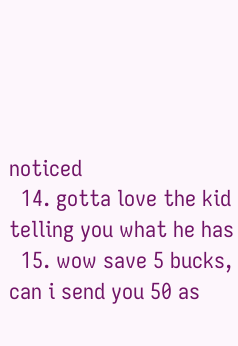noticed
  14. gotta love the kid telling you what he has
  15. wow save 5 bucks, can i send you 50 as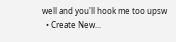well and you'll hook me too upsw
  • Create New...